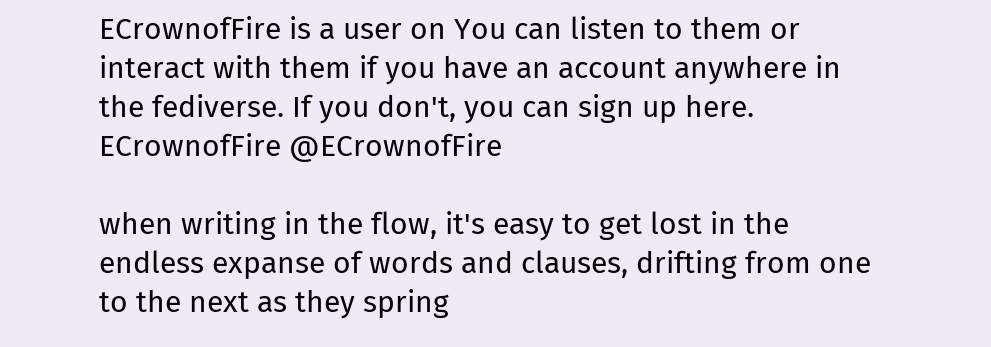ECrownofFire is a user on You can listen to them or interact with them if you have an account anywhere in the fediverse. If you don't, you can sign up here.
ECrownofFire @ECrownofFire

when writing in the flow, it's easy to get lost in the endless expanse of words and clauses, drifting from one to the next as they spring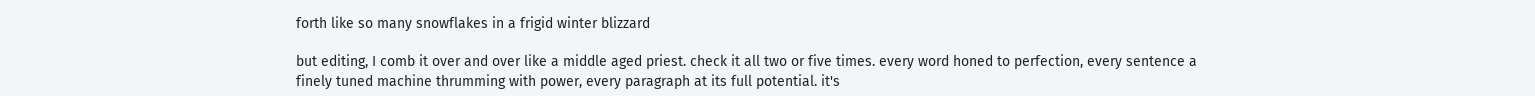forth like so many snowflakes in a frigid winter blizzard

but editing, I comb it over and over like a middle aged priest. check it all two or five times. every word honed to perfection, every sentence a finely tuned machine thrumming with power, every paragraph at its full potential. it's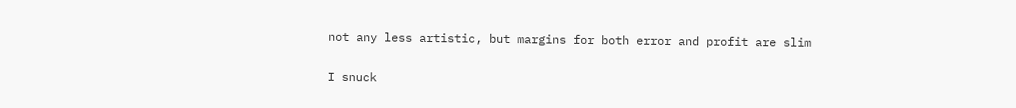not any less artistic, but margins for both error and profit are slim

I snuck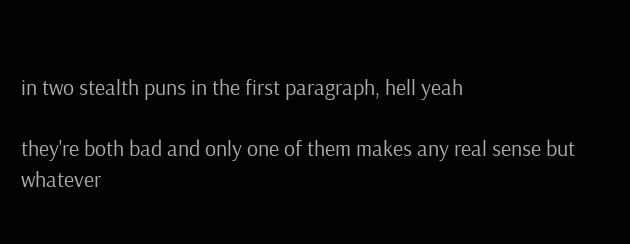in two stealth puns in the first paragraph, hell yeah

they're both bad and only one of them makes any real sense but whatever